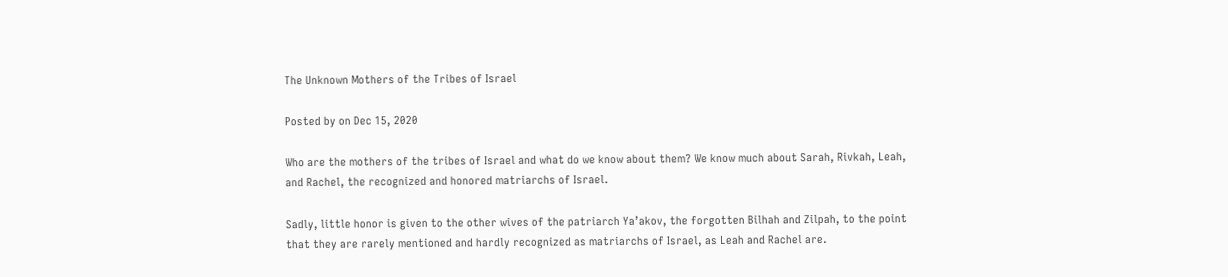The Unknown Mothers of the Tribes of Israel

Posted by on Dec 15, 2020

Who are the mothers of the tribes of Israel and what do we know about them? We know much about Sarah, Rivkah, Leah, and Rachel, the recognized and honored matriarchs of Israel.

Sadly, little honor is given to the other wives of the patriarch Ya’akov, the forgotten Bilhah and Zilpah, to the point that they are rarely mentioned and hardly recognized as matriarchs of Israel, as Leah and Rachel are.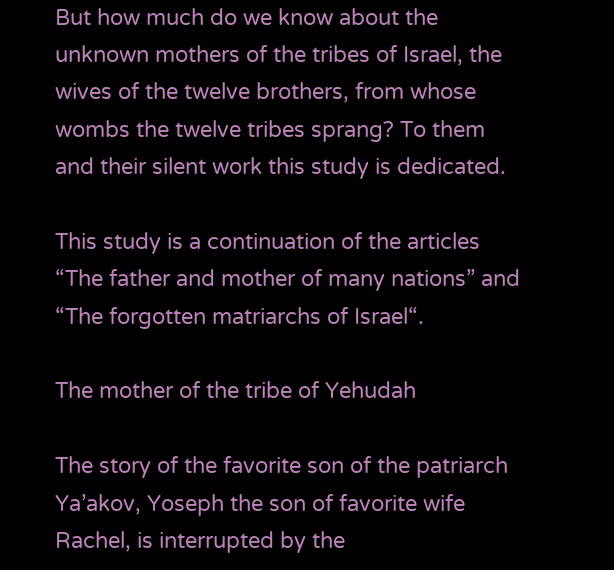But how much do we know about the unknown mothers of the tribes of Israel, the wives of the twelve brothers, from whose wombs the twelve tribes sprang? To them and their silent work this study is dedicated.

This study is a continuation of the articles “The father and mother of many nations” and “The forgotten matriarchs of Israel“.

The mother of the tribe of Yehudah

The story of the favorite son of the patriarch Ya’akov, Yoseph the son of favorite wife Rachel, is interrupted by the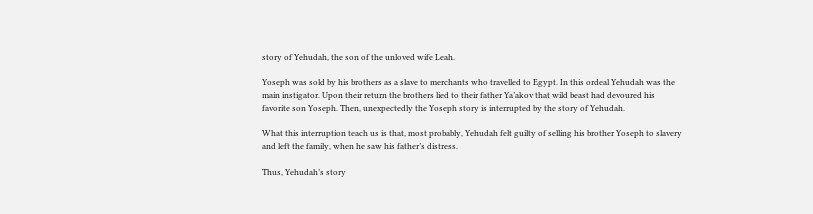story of Yehudah, the son of the unloved wife Leah.

Yoseph was sold by his brothers as a slave to merchants who travelled to Egypt. In this ordeal Yehudah was the main instigator. Upon their return the brothers lied to their father Ya’akov that wild beast had devoured his favorite son Yoseph. Then, unexpectedly the Yoseph story is interrupted by the story of Yehudah.

What this interruption teach us is that, most probably, Yehudah felt guilty of selling his brother Yoseph to slavery and left the family, when he saw his father’s distress.

Thus, Yehudah’s story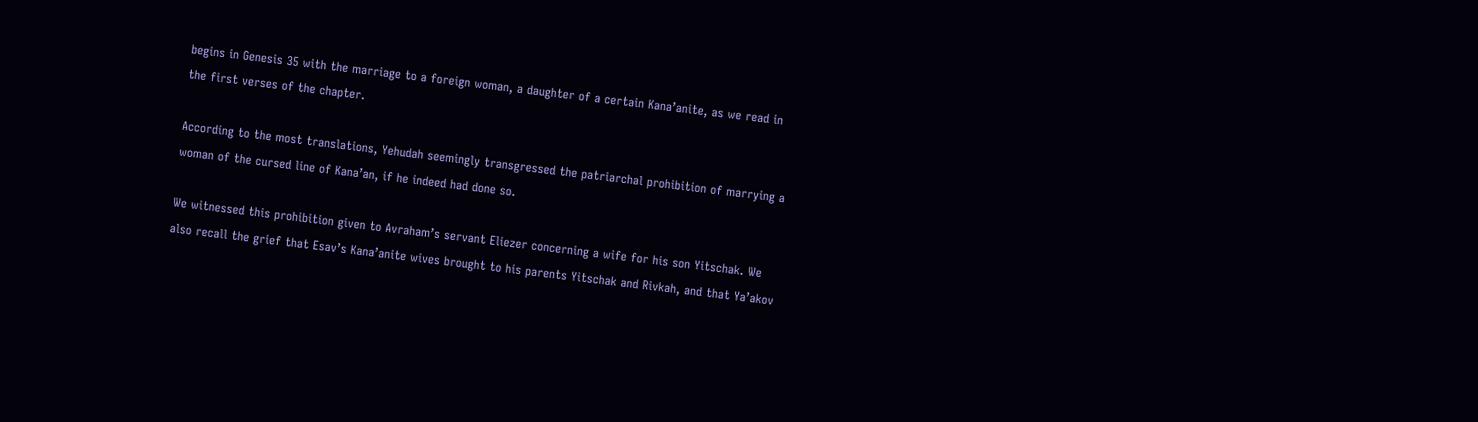begins in Genesis 35 with the marriage to a foreign woman, a daughter of a certain Kana’anite, as we read in the first verses of the chapter.

According to the most translations, Yehudah seemingly transgressed the patriarchal prohibition of marrying a woman of the cursed line of Kana’an, if he indeed had done so.

We witnessed this prohibition given to Avraham’s servant Eliezer concerning a wife for his son Yitschak. We also recall the grief that Esav’s Kana’anite wives brought to his parents Yitschak and Rivkah, and that Ya’akov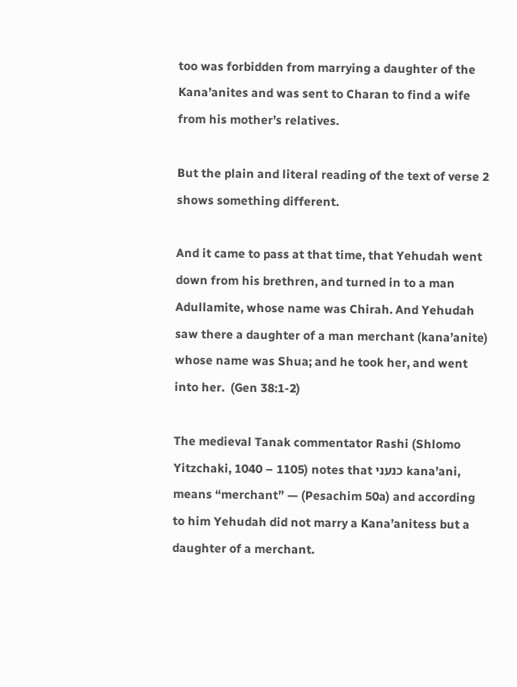too was forbidden from marrying a daughter of the Kana’anites and was sent to Charan to find a wife from his mother’s relatives.

But the plain and literal reading of the text of verse 2 shows something different.

And it came to pass at that time, that Yehudah went down from his brethren, and turned in to a man Adullamite, whose name was Chirah. And Yehudah saw there a daughter of a man merchant (kana’anite) whose name was Shua; and he took her, and went into her.  (Gen 38:1-2)

The medieval Tanak commentator Rashi (Shlomo Yitzchaki, 1040 – 1105) notes that כנעני kana’ani, means “merchant” — (Pesachim 50a) and according to him Yehudah did not marry a Kana’anitess but a daughter of a merchant.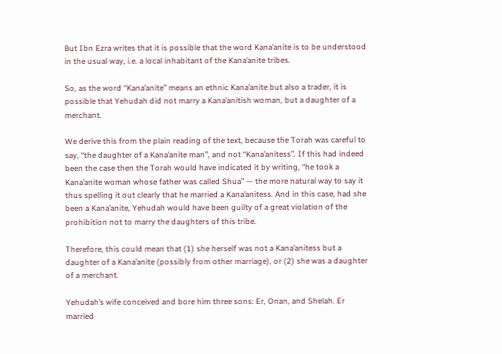But Ibn Ezra writes that it is possible that the word Kana’anite is to be understood in the usual way, i.e. a local inhabitant of the Kana’anite tribes.

So, as the word “Kana’anite” means an ethnic Kana’anite but also a trader, it is possible that Yehudah did not marry a Kana’anitish woman, but a daughter of a merchant.

We derive this from the plain reading of the text, because the Torah was careful to say, “the daughter of a Kana’anite man”, and not “Kana’anitess”. If this had indeed been the case then the Torah would have indicated it by writing, “he took a Kana’anite woman whose father was called Shua” — the more natural way to say it thus spelling it out clearly that he married a Kana’anitess. And in this case, had she been a Kana’anite, Yehudah would have been guilty of a great violation of the prohibition not to marry the daughters of this tribe.

Therefore, this could mean that (1) she herself was not a Kana’anitess but a daughter of a Kana’anite (possibly from other marriage), or (2) she was a daughter of a merchant.

Yehudah’s wife conceived and bore him three sons: Er, Onan, and Shelah. Er married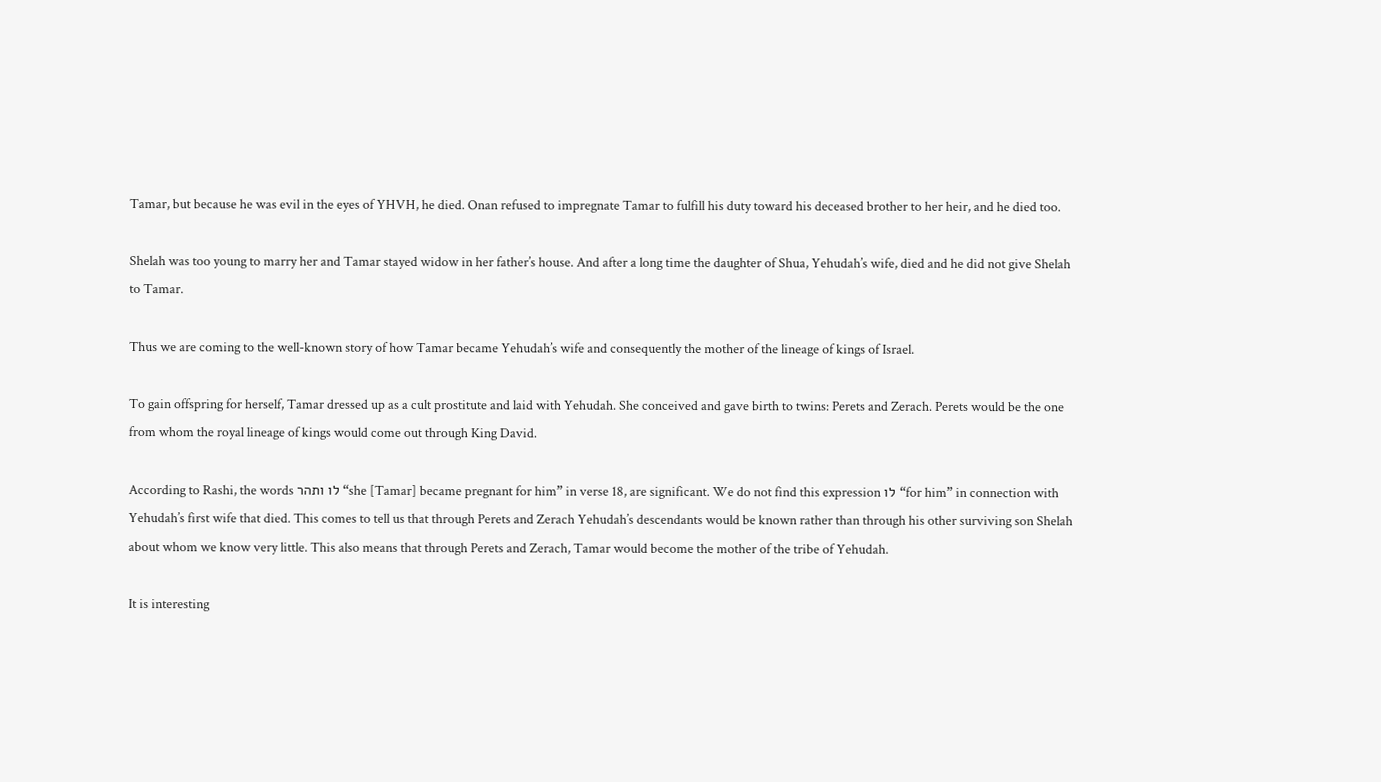Tamar, but because he was evil in the eyes of YHVH, he died. Onan refused to impregnate Tamar to fulfill his duty toward his deceased brother to her heir, and he died too.

Shelah was too young to marry her and Tamar stayed widow in her father’s house. And after a long time the daughter of Shua, Yehudah’s wife, died and he did not give Shelah to Tamar.

Thus we are coming to the well-known story of how Tamar became Yehudah’s wife and consequently the mother of the lineage of kings of Israel.

To gain offspring for herself, Tamar dressed up as a cult prostitute and laid with Yehudah. She conceived and gave birth to twins: Perets and Zerach. Perets would be the one from whom the royal lineage of kings would come out through King David.

According to Rashi, the words לו ותהר “she [Tamar] became pregnant for him” in verse 18, are significant. We do not find this expression לו “for him” in connection with Yehudah’s first wife that died. This comes to tell us that through Perets and Zerach Yehudah’s descendants would be known rather than through his other surviving son Shelah about whom we know very little. This also means that through Perets and Zerach, Tamar would become the mother of the tribe of Yehudah.

It is interesting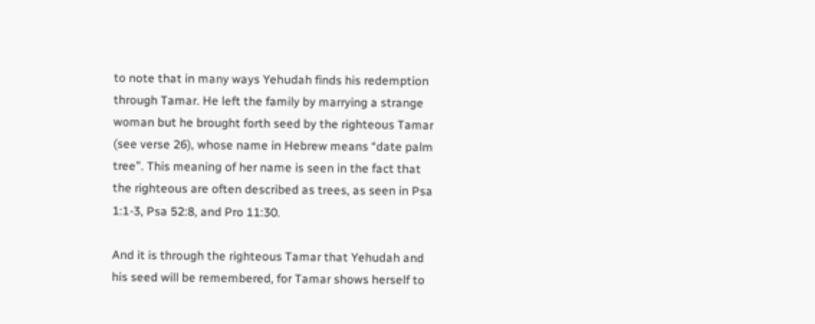to note that in many ways Yehudah finds his redemption through Tamar. He left the family by marrying a strange woman but he brought forth seed by the righteous Tamar (see verse 26), whose name in Hebrew means “date palm tree”. This meaning of her name is seen in the fact that the righteous are often described as trees, as seen in Psa 1:1-3, Psa 52:8, and Pro 11:30.

And it is through the righteous Tamar that Yehudah and his seed will be remembered, for Tamar shows herself to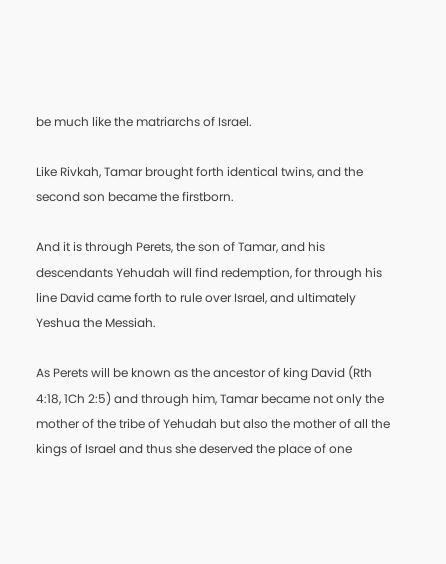be much like the matriarchs of Israel.

Like Rivkah, Tamar brought forth identical twins, and the second son became the firstborn.

And it is through Perets, the son of Tamar, and his descendants Yehudah will find redemption, for through his line David came forth to rule over Israel, and ultimately Yeshua the Messiah.

As Perets will be known as the ancestor of king David (Rth 4:18, 1Ch 2:5) and through him, Tamar became not only the mother of the tribe of Yehudah but also the mother of all the kings of Israel and thus she deserved the place of one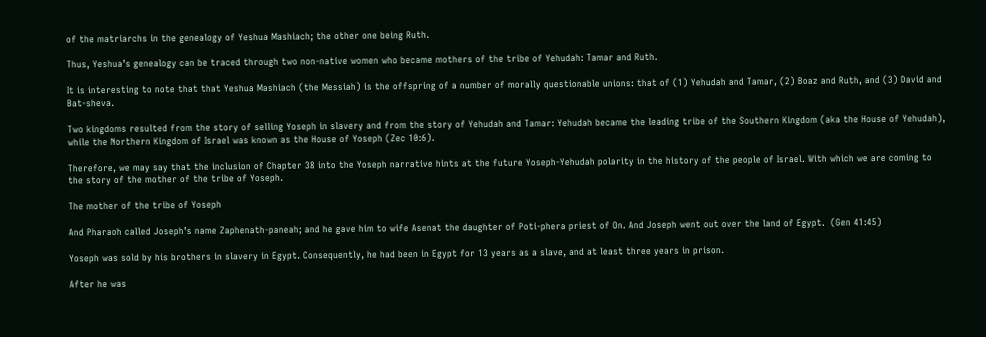of the matriarchs in the genealogy of Yeshua Mashiach; the other one being Ruth.

Thus, Yeshua’s genealogy can be traced through two non-native women who became mothers of the tribe of Yehudah: Tamar and Ruth.

It is interesting to note that that Yeshua Mashiach (the Messiah) is the offspring of a number of morally questionable unions: that of (1) Yehudah and Tamar, (2) Boaz and Ruth, and (3) David and Bat-sheva.

Two kingdoms resulted from the story of selling Yoseph in slavery and from the story of Yehudah and Tamar: Yehudah became the leading tribe of the Southern Kingdom (aka the House of Yehudah), while the Northern Kingdom of Israel was known as the House of Yoseph (Zec 10:6).

Therefore, we may say that the inclusion of Chapter 38 into the Yoseph narrative hints at the future Yoseph-Yehudah polarity in the history of the people of Israel. With which we are coming to the story of the mother of the tribe of Yoseph.

The mother of the tribe of Yoseph

And Pharaoh called Joseph’s name Zaphenath-paneah; and he gave him to wife Asenat the daughter of Poti-phera priest of On. And Joseph went out over the land of Egypt.  (Gen 41:45)

Yoseph was sold by his brothers in slavery in Egypt. Consequently, he had been in Egypt for 13 years as a slave, and at least three years in prison.

After he was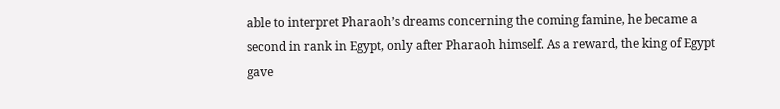able to interpret Pharaoh’s dreams concerning the coming famine, he became a second in rank in Egypt, only after Pharaoh himself. As a reward, the king of Egypt gave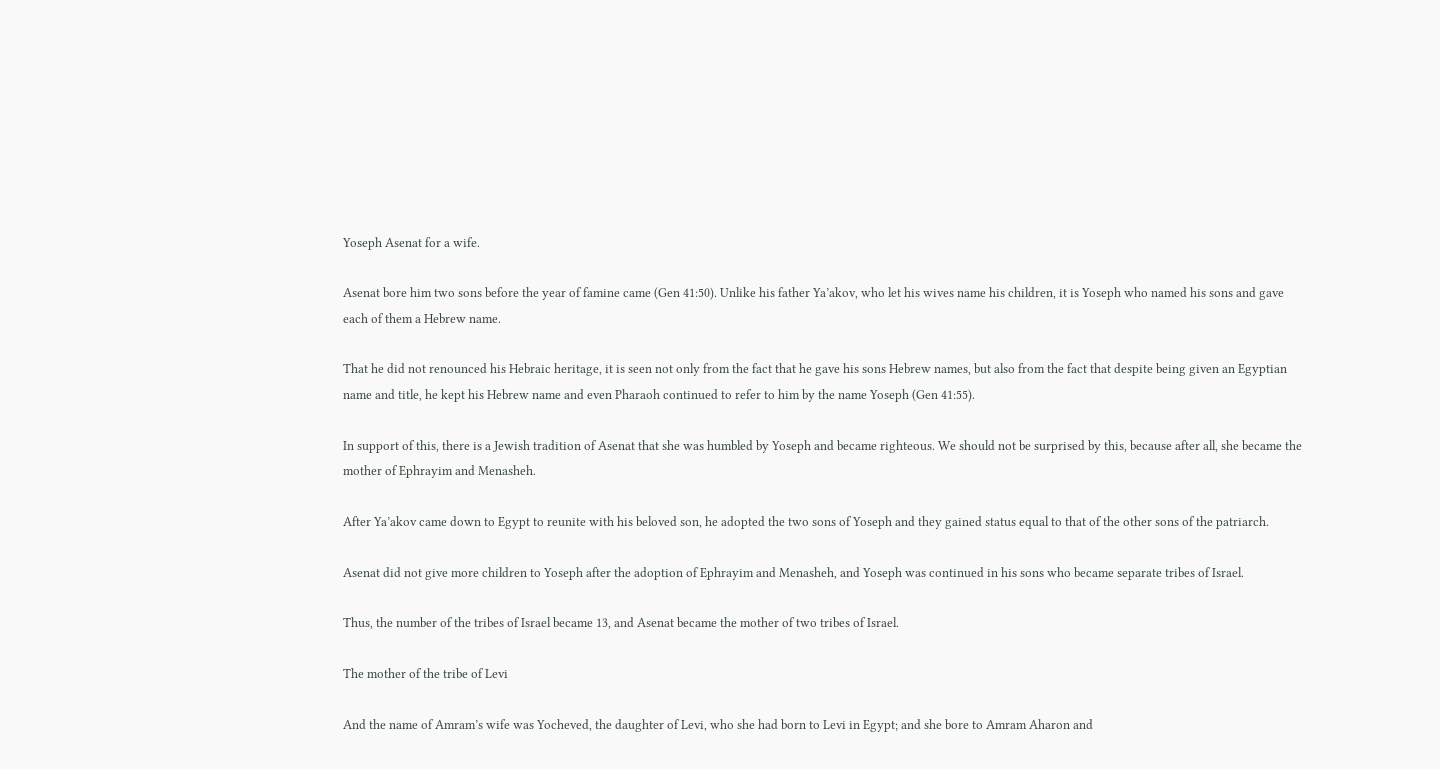Yoseph Asenat for a wife.

Asenat bore him two sons before the year of famine came (Gen 41:50). Unlike his father Ya’akov, who let his wives name his children, it is Yoseph who named his sons and gave each of them a Hebrew name.

That he did not renounced his Hebraic heritage, it is seen not only from the fact that he gave his sons Hebrew names, but also from the fact that despite being given an Egyptian name and title, he kept his Hebrew name and even Pharaoh continued to refer to him by the name Yoseph (Gen 41:55).

In support of this, there is a Jewish tradition of Asenat that she was humbled by Yoseph and became righteous. We should not be surprised by this, because after all, she became the mother of Ephrayim and Menasheh.

After Ya’akov came down to Egypt to reunite with his beloved son, he adopted the two sons of Yoseph and they gained status equal to that of the other sons of the patriarch.

Asenat did not give more children to Yoseph after the adoption of Ephrayim and Menasheh, and Yoseph was continued in his sons who became separate tribes of Israel.

Thus, the number of the tribes of Israel became 13, and Asenat became the mother of two tribes of Israel.

The mother of the tribe of Levi

And the name of Amram’s wife was Yocheved, the daughter of Levi, who she had born to Levi in Egypt; and she bore to Amram Aharon and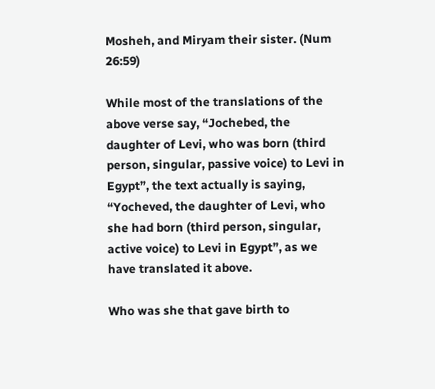Mosheh, and Miryam their sister. (Num 26:59)

While most of the translations of the above verse say, “Jochebed, the daughter of Levi, who was born (third person, singular, passive voice) to Levi in Egypt”, the text actually is saying, “Yocheved, the daughter of Levi, who she had born (third person, singular, active voice) to Levi in Egypt”, as we have translated it above.

Who was she that gave birth to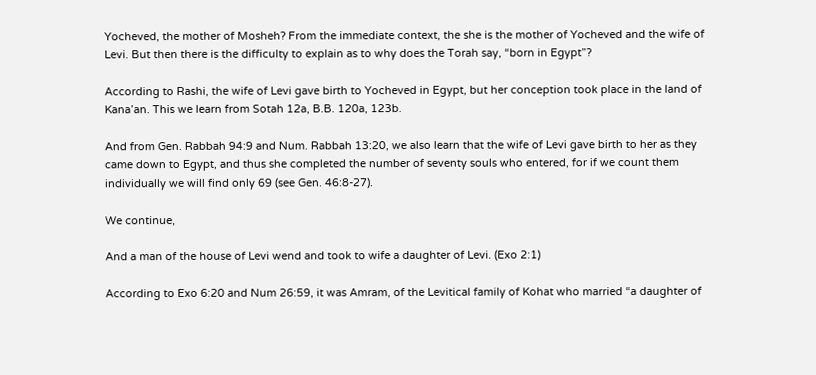Yocheved, the mother of Mosheh? From the immediate context, the she is the mother of Yocheved and the wife of Levi. But then there is the difficulty to explain as to why does the Torah say, “born in Egypt”?

According to Rashi, the wife of Levi gave birth to Yocheved in Egypt, but her conception took place in the land of Kana’an. This we learn from Sotah 12a, B.B. 120a, 123b.

And from Gen. Rabbah 94:9 and Num. Rabbah 13:20, we also learn that the wife of Levi gave birth to her as they came down to Egypt, and thus she completed the number of seventy souls who entered, for if we count them individually we will find only 69 (see Gen. 46:8-27).

We continue,

And a man of the house of Levi wend and took to wife a daughter of Levi. (Exo 2:1)

According to Exo 6:20 and Num 26:59, it was Amram, of the Levitical family of Kohat who married “a daughter of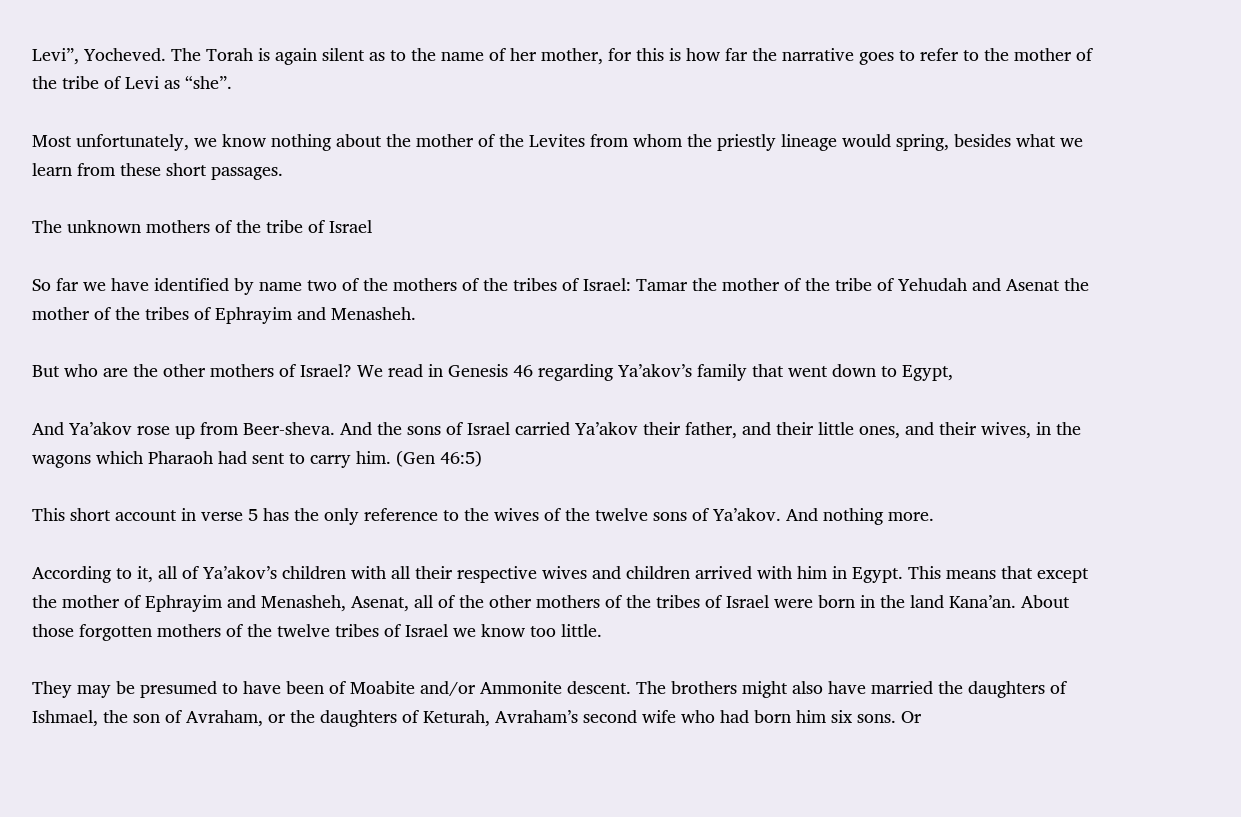Levi”, Yocheved. The Torah is again silent as to the name of her mother, for this is how far the narrative goes to refer to the mother of the tribe of Levi as “she”.

Most unfortunately, we know nothing about the mother of the Levites from whom the priestly lineage would spring, besides what we learn from these short passages.

The unknown mothers of the tribe of Israel

So far we have identified by name two of the mothers of the tribes of Israel: Tamar the mother of the tribe of Yehudah and Asenat the mother of the tribes of Ephrayim and Menasheh.

But who are the other mothers of Israel? We read in Genesis 46 regarding Ya’akov’s family that went down to Egypt,

And Ya’akov rose up from Beer-sheva. And the sons of Israel carried Ya’akov their father, and their little ones, and their wives, in the wagons which Pharaoh had sent to carry him. (Gen 46:5)

This short account in verse 5 has the only reference to the wives of the twelve sons of Ya’akov. And nothing more.

According to it, all of Ya’akov’s children with all their respective wives and children arrived with him in Egypt. This means that except the mother of Ephrayim and Menasheh, Asenat, all of the other mothers of the tribes of Israel were born in the land Kana’an. About those forgotten mothers of the twelve tribes of Israel we know too little.

They may be presumed to have been of Moabite and/or Ammonite descent. The brothers might also have married the daughters of Ishmael, the son of Avraham, or the daughters of Keturah, Avraham’s second wife who had born him six sons. Or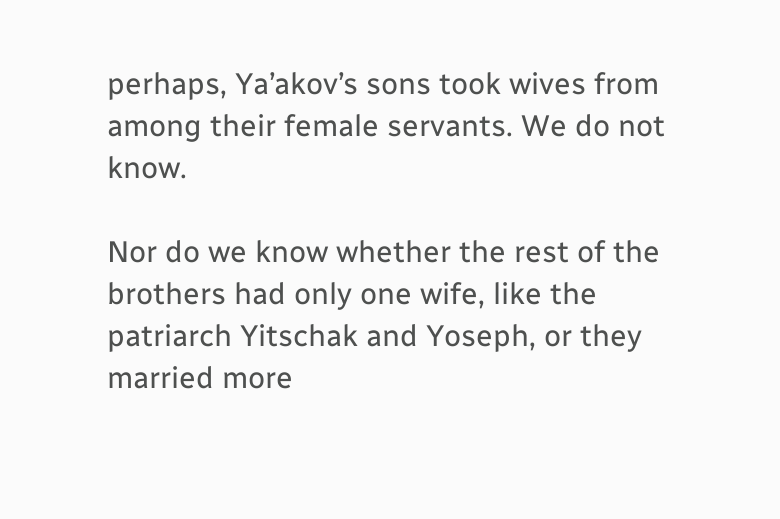perhaps, Ya’akov’s sons took wives from among their female servants. We do not know.

Nor do we know whether the rest of the brothers had only one wife, like the patriarch Yitschak and Yoseph, or they married more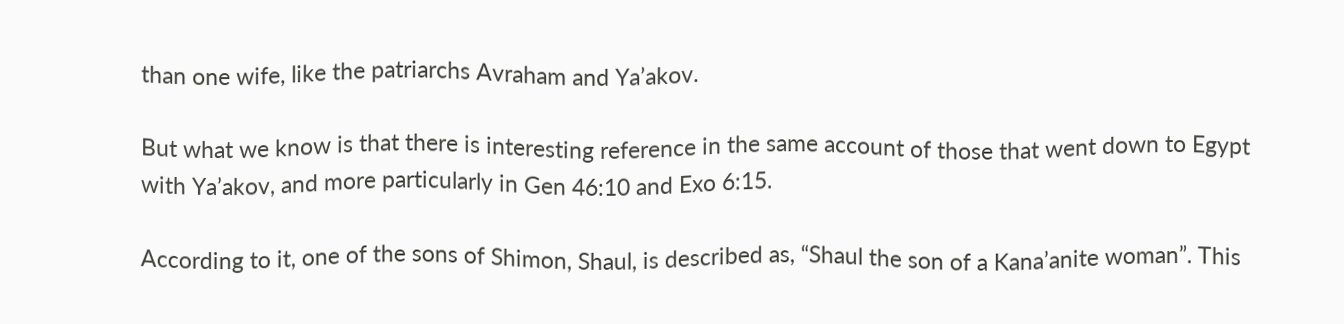than one wife, like the patriarchs Avraham and Ya’akov.

But what we know is that there is interesting reference in the same account of those that went down to Egypt with Ya’akov, and more particularly in Gen 46:10 and Exo 6:15.

According to it, one of the sons of Shimon, Shaul, is described as, “Shaul the son of a Kana’anite woman”. This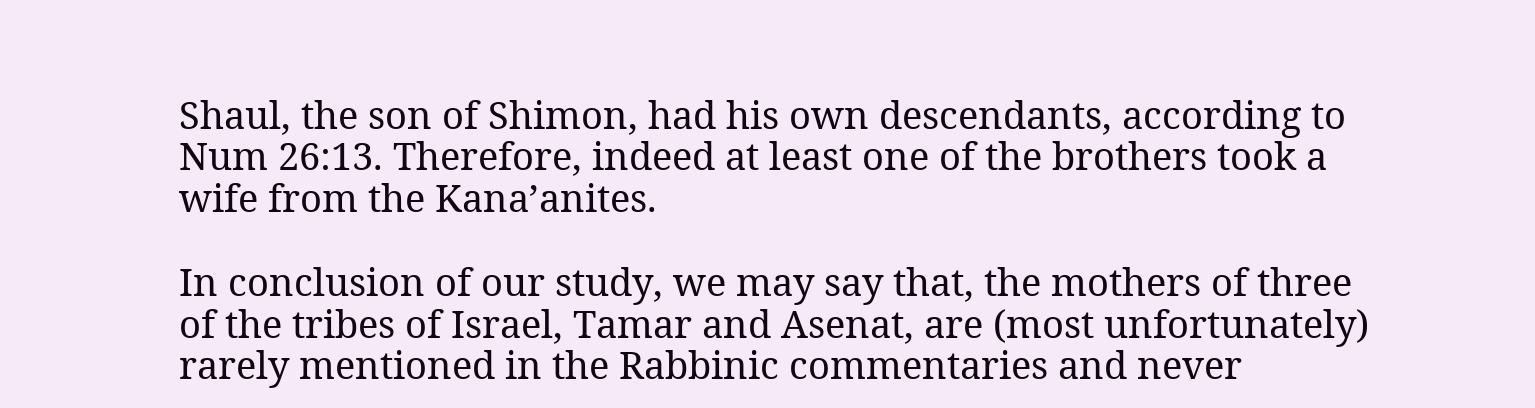Shaul, the son of Shimon, had his own descendants, according to Num 26:13. Therefore, indeed at least one of the brothers took a wife from the Kana’anites.

In conclusion of our study, we may say that, the mothers of three of the tribes of Israel, Tamar and Asenat, are (most unfortunately) rarely mentioned in the Rabbinic commentaries and never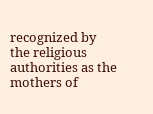recognized by the religious authorities as the mothers of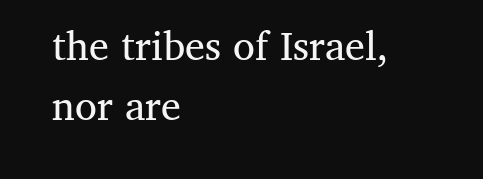the tribes of Israel, nor are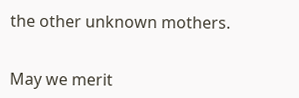the other unknown mothers.


May we merit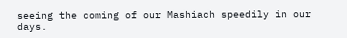seeing the coming of our Mashiach speedily in our days.